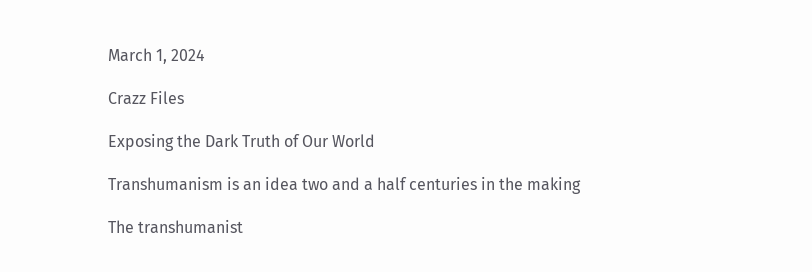March 1, 2024

Crazz Files

Exposing the Dark Truth of Our World

Transhumanism is an idea two and a half centuries in the making

The transhumanist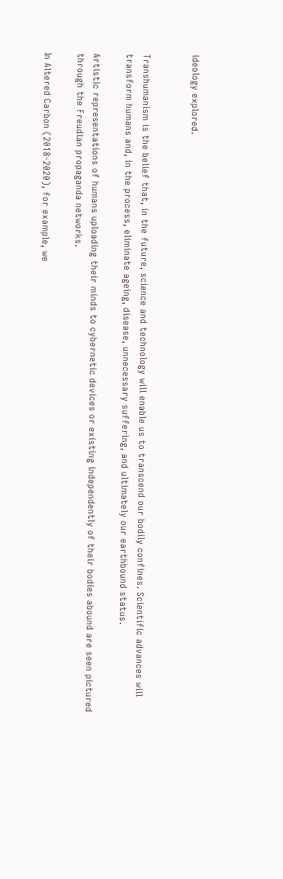ideology explored.


Transhumanism is the belief that, in the future, science and technology will enable us to transcend our bodily confines. Scientific advances will transform humans and, in the process, eliminate ageing, disease, unnecessary suffering, and ultimately our earthbound status.

Artistic representations of humans uploading their minds to cybernetic devices or existing independently of their bodies abound are seen pictured through the Freudian propaganda networks.

In Altered Carbon (2018-2020), for example, we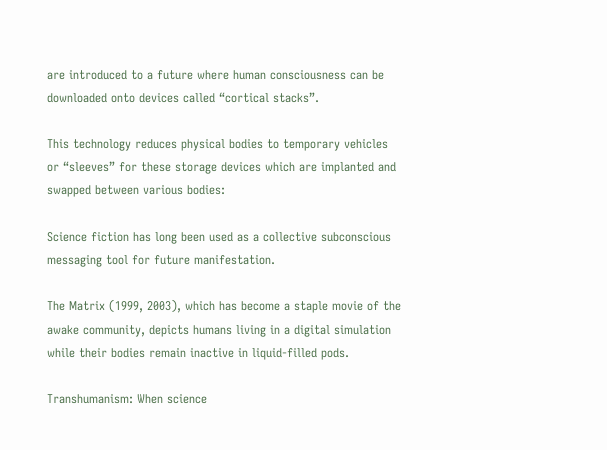are introduced to a future where human consciousness can be downloaded onto devices called “cortical stacks”.

This technology reduces physical bodies to temporary vehicles or “sleeves” for these storage devices which are implanted and swapped between various bodies:

Science fiction has long been used as a collective subconscious messaging tool for future manifestation.

The Matrix (1999, 2003), which has become a staple movie of the awake community, depicts humans living in a digital simulation while their bodies remain inactive in liquid-filled pods.

Transhumanism: When science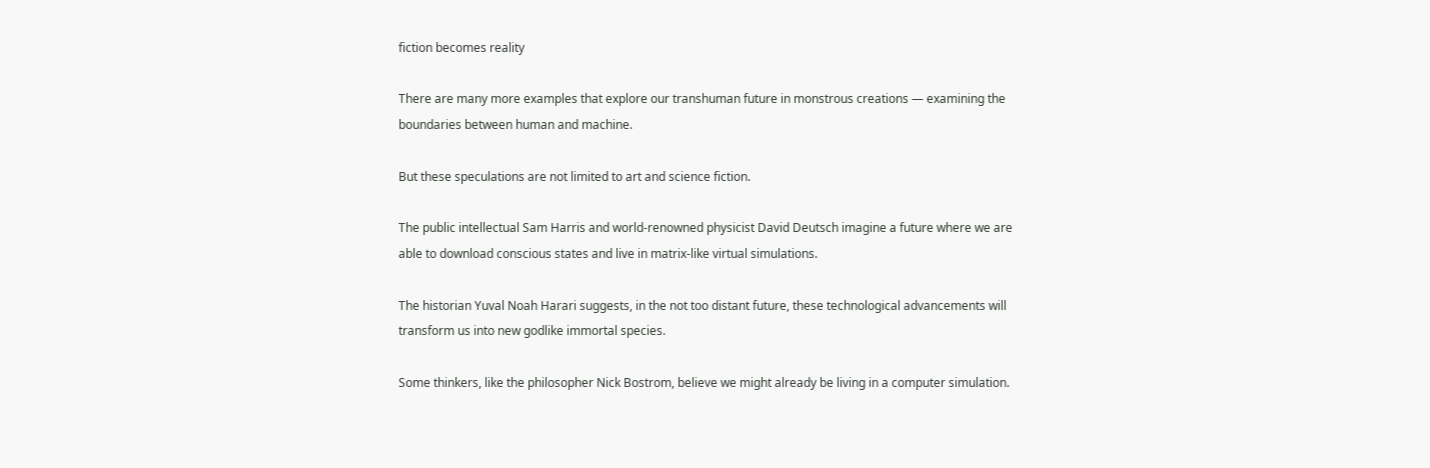fiction becomes reality

There are many more examples that explore our transhuman future in monstrous creations — examining the boundaries between human and machine.

But these speculations are not limited to art and science fiction.

The public intellectual Sam Harris and world-renowned physicist David Deutsch imagine a future where we are able to download conscious states and live in matrix-like virtual simulations.

The historian Yuval Noah Harari suggests, in the not too distant future, these technological advancements will transform us into new godlike immortal species.

Some thinkers, like the philosopher Nick Bostrom, believe we might already be living in a computer simulation.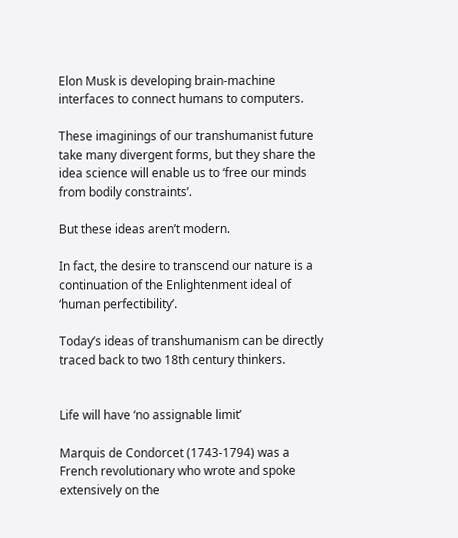Elon Musk is developing brain-machine interfaces to connect humans to computers.

These imaginings of our transhumanist future take many divergent forms, but they share the idea science will enable us to ‘free our minds from bodily constraints’.

But these ideas aren’t modern.

In fact, the desire to transcend our nature is a continuation of the Enlightenment ideal of ‘human perfectibility’.

Today’s ideas of transhumanism can be directly traced back to two 18th century thinkers.


Life will have ‘no assignable limit’

Marquis de Condorcet (1743-1794) was a French revolutionary who wrote and spoke extensively on the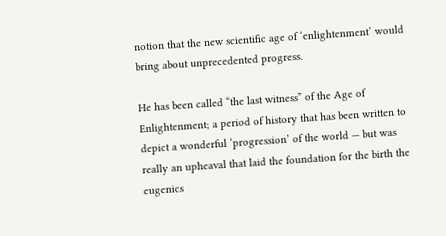notion that the new scientific age of ‘enlightenment’ would bring about unprecedented progress.

He has been called “the last witness” of the Age of Enlightenment; a period of history that has been written to depict a wonderful ‘progression’ of the world — but was really an upheaval that laid the foundation for the birth the eugenics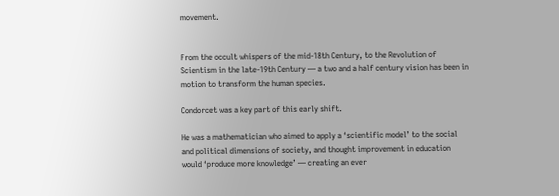movement.


From the occult whispers of the mid-18th Century, to the Revolution of Scientism in the late-19th Century — a two and a half century vision has been in motion to transform the human species.

Condorcet was a key part of this early shift.

He was a mathematician who aimed to apply a ‘scientific model’ to the social and political dimensions of society, and thought improvement in education would ‘produce more knowledge’ — creating an ever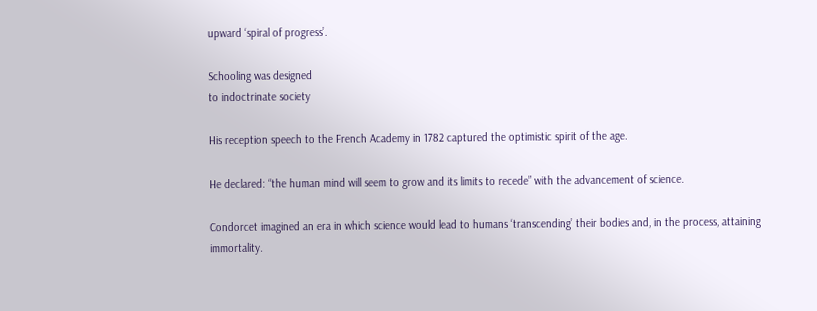upward ‘spiral of progress’.

Schooling was designed
to indoctrinate society

His reception speech to the French Academy in 1782 captured the optimistic spirit of the age.

He declared: “the human mind will seem to grow and its limits to recede” with the advancement of science.

Condorcet imagined an era in which science would lead to humans ‘transcending’ their bodies and, in the process, attaining immortality.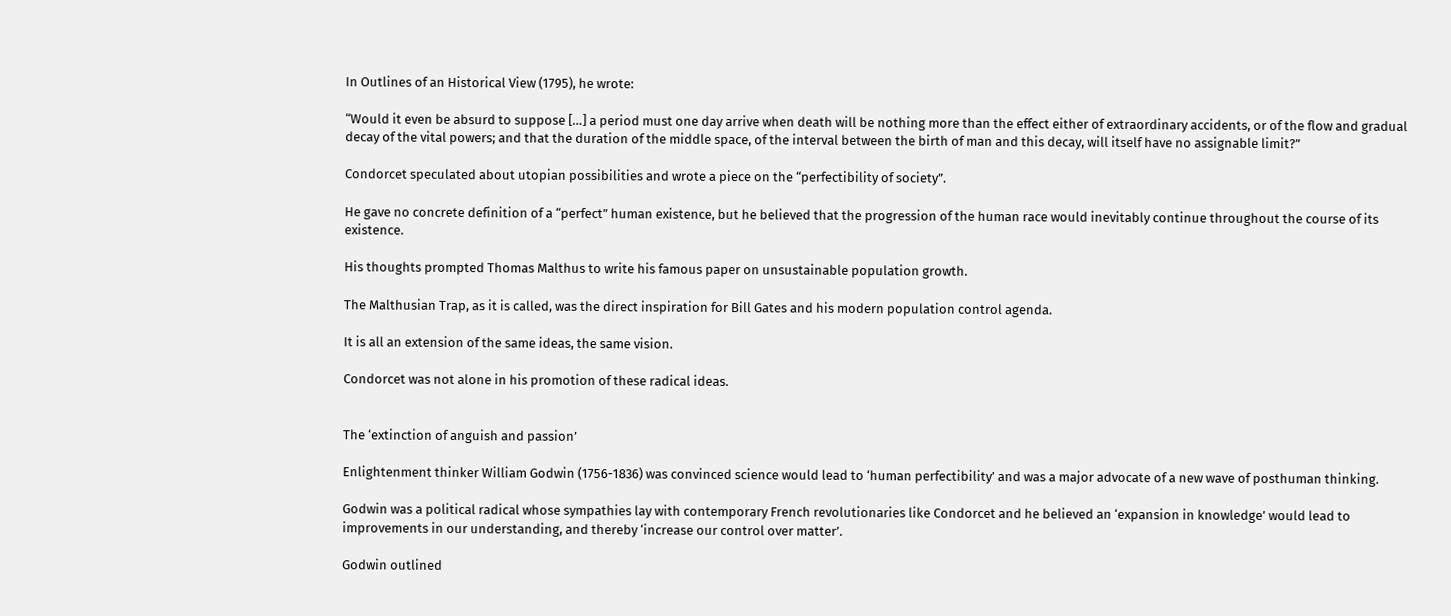In Outlines of an Historical View (1795), he wrote:

“Would it even be absurd to suppose […] a period must one day arrive when death will be nothing more than the effect either of extraordinary accidents, or of the flow and gradual decay of the vital powers; and that the duration of the middle space, of the interval between the birth of man and this decay, will itself have no assignable limit?”

Condorcet speculated about utopian possibilities and wrote a piece on the “perfectibility of society”.

He gave no concrete definition of a “perfect” human existence, but he believed that the progression of the human race would inevitably continue throughout the course of its existence.

His thoughts prompted Thomas Malthus to write his famous paper on unsustainable population growth.

The Malthusian Trap, as it is called, was the direct inspiration for Bill Gates and his modern population control agenda.

It is all an extension of the same ideas, the same vision.

Condorcet was not alone in his promotion of these radical ideas.


The ‘extinction of anguish and passion’

Enlightenment thinker William Godwin (1756-1836) was convinced science would lead to ‘human perfectibility’ and was a major advocate of a new wave of posthuman thinking.

Godwin was a political radical whose sympathies lay with contemporary French revolutionaries like Condorcet and he believed an ‘expansion in knowledge’ would lead to improvements in our understanding, and thereby ‘increase our control over matter’.

Godwin outlined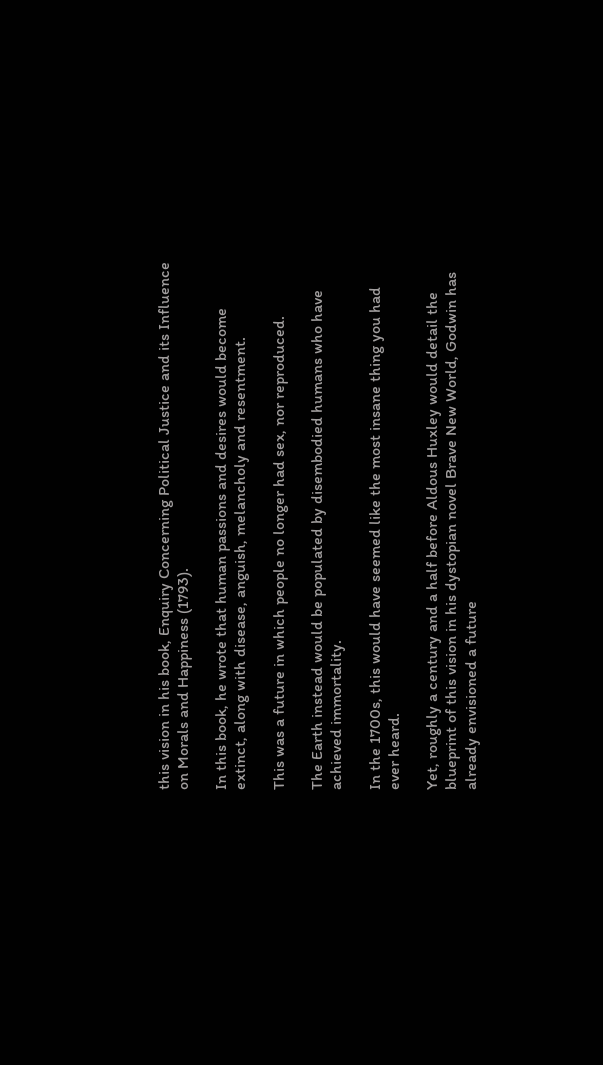this vision in his book, Enquiry Concerning Political Justice and its Influence on Morals and Happiness (1793).

In this book, he wrote that human passions and desires would become extinct, along with disease, anguish, melancholy and resentment.

This was a future in which people no longer had sex, nor reproduced.

The Earth instead would be populated by disembodied humans who have achieved immortality.

In the 1700s, this would have seemed like the most insane thing you had ever heard.

Yet, roughly a century and a half before Aldous Huxley would detail the blueprint of this vision in his dystopian novel Brave New World, Godwin has already envisioned a future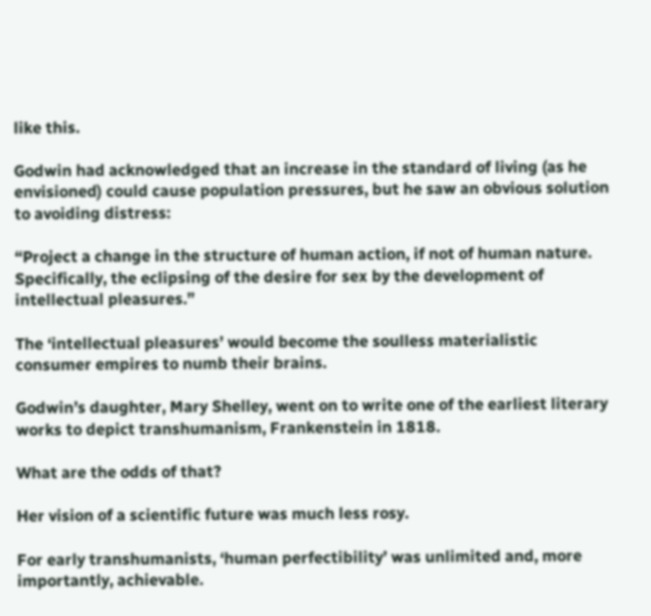like this.

Godwin had acknowledged that an increase in the standard of living (as he envisioned) could cause population pressures, but he saw an obvious solution to avoiding distress:

“Project a change in the structure of human action, if not of human nature. Specifically, the eclipsing of the desire for sex by the development of intellectual pleasures.”

The ‘intellectual pleasures’ would become the soulless materialistic consumer empires to numb their brains.

Godwin’s daughter, Mary Shelley, went on to write one of the earliest literary works to depict transhumanism, Frankenstein in 1818.

What are the odds of that?

Her vision of a scientific future was much less rosy.

For early transhumanists, ‘human perfectibility’ was unlimited and, more importantly, achievable.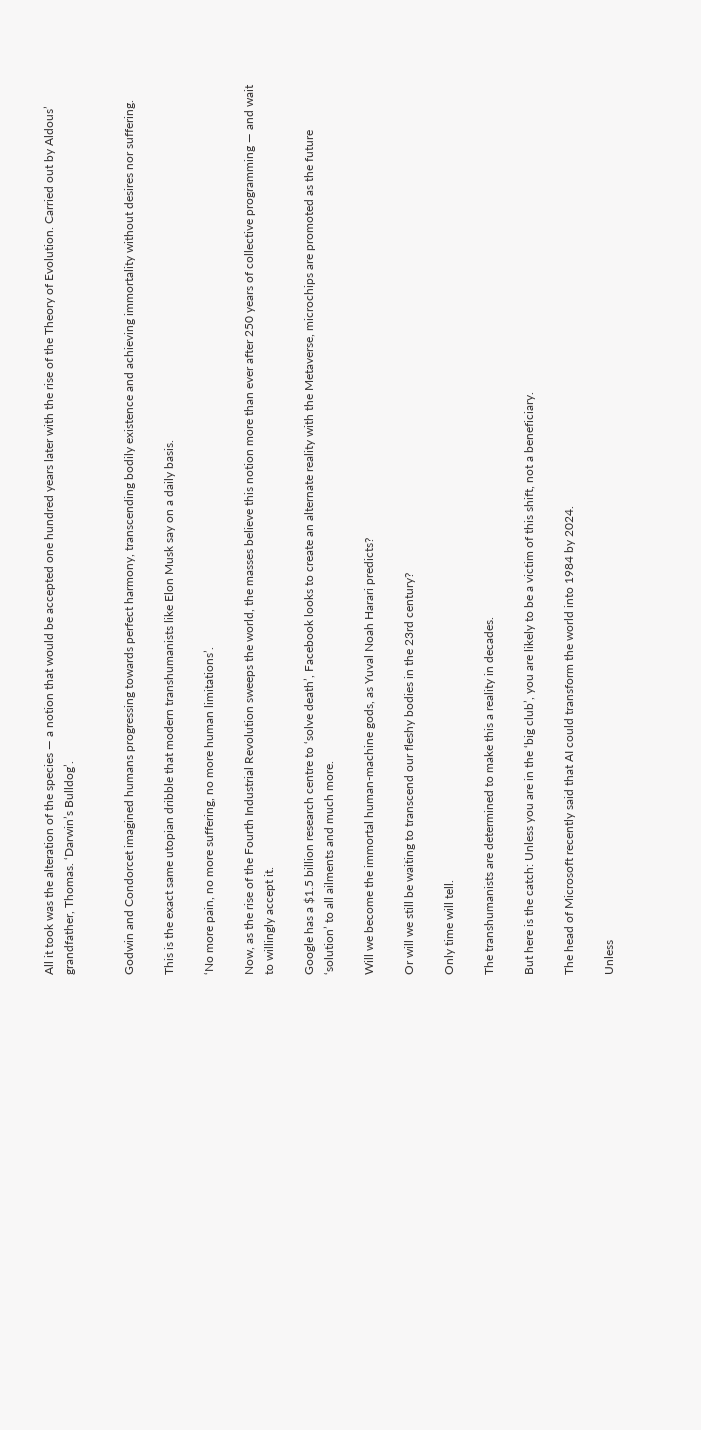All it took was the alteration of the species — a notion that would be accepted one hundred years later with the rise of the Theory of Evolution. Carried out by Aldous’ grandfather, Thomas. ‘Darwin’s Bulldog’.


Godwin and Condorcet imagined humans progressing towards perfect harmony, transcending bodily existence and achieving immortality without desires nor suffering.

This is the exact same utopian dribble that modern transhumanists like Elon Musk say on a daily basis.

‘No more pain, no more suffering, no more human limitations’.

Now, as the rise of the Fourth Industrial Revolution sweeps the world, the masses believe this notion more than ever after 250 years of collective programming — and wait to willingly accept it.

Google has a $1.5 billion research centre to ‘solve death’, Facebook looks to create an alternate reality with the Metaverse, microchips are promoted as the future ‘solution’ to all ailments and much more.

Will we become the immortal human-machine gods, as Yuval Noah Harari predicts?

Or will we still be waiting to transcend our fleshy bodies in the 23rd century?

Only time will tell.

The transhumanists are determined to make this a reality in decades.

But here is the catch: Unless you are in the ‘big club’, you are likely to be a victim of this shift, not a beneficiary.

The head of Microsoft recently said that AI could transform the world into 1984 by 2024.

Unless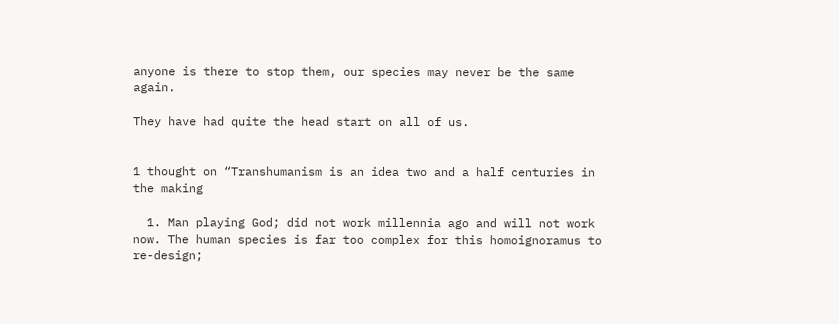anyone is there to stop them, our species may never be the same again.

They have had quite the head start on all of us.


1 thought on “Transhumanism is an idea two and a half centuries in the making

  1. Man playing God; did not work millennia ago and will not work now. The human species is far too complex for this homoignoramus to re-design;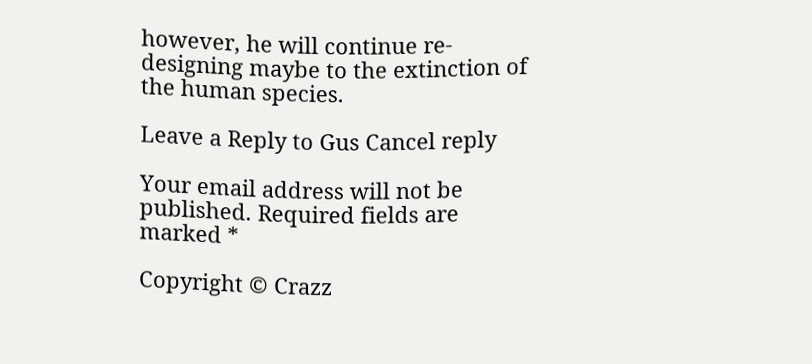however, he will continue re-designing maybe to the extinction of the human species.

Leave a Reply to Gus Cancel reply

Your email address will not be published. Required fields are marked *

Copyright © Crazz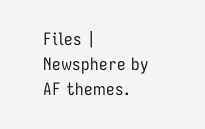Files | Newsphere by AF themes.